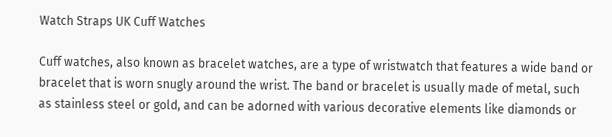Watch Straps UK Cuff Watches

Cuff watches, also known as bracelet watches, are a type of wristwatch that features a wide band or bracelet that is worn snugly around the wrist. The band or bracelet is usually made of metal, such as stainless steel or gold, and can be adorned with various decorative elements like diamonds or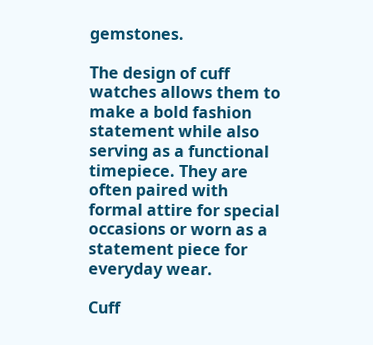gemstones.

The design of cuff watches allows them to make a bold fashion statement while also serving as a functional timepiece. They are often paired with formal attire for special occasions or worn as a statement piece for everyday wear.

Cuff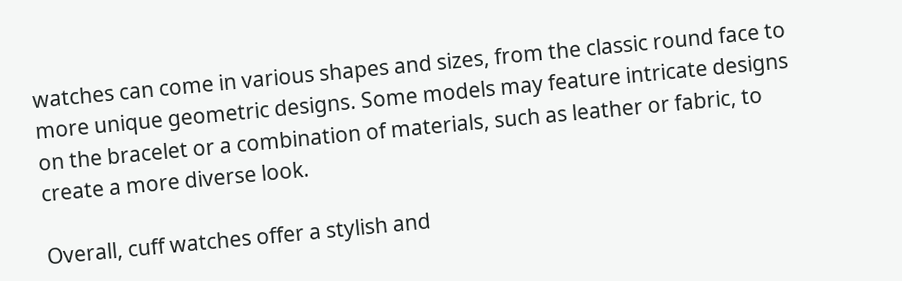watches can come in various shapes and sizes, from the classic round face to more unique geometric designs. Some models may feature intricate designs on the bracelet or a combination of materials, such as leather or fabric, to create a more diverse look.

Overall, cuff watches offer a stylish and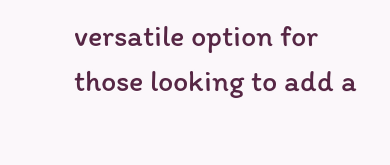versatile option for those looking to add a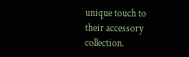unique touch to their accessory collection.